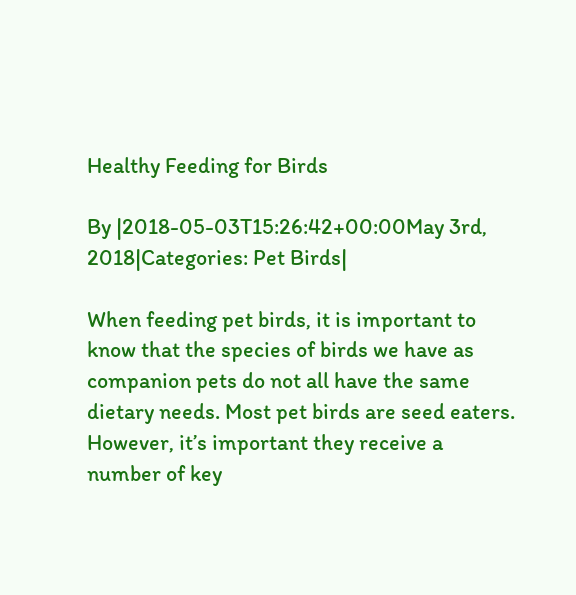Healthy Feeding for Birds

By |2018-05-03T15:26:42+00:00May 3rd, 2018|Categories: Pet Birds|

When feeding pet birds, it is important to know that the species of birds we have as companion pets do not all have the same dietary needs. Most pet birds are seed eaters. However, it’s important they receive a number of key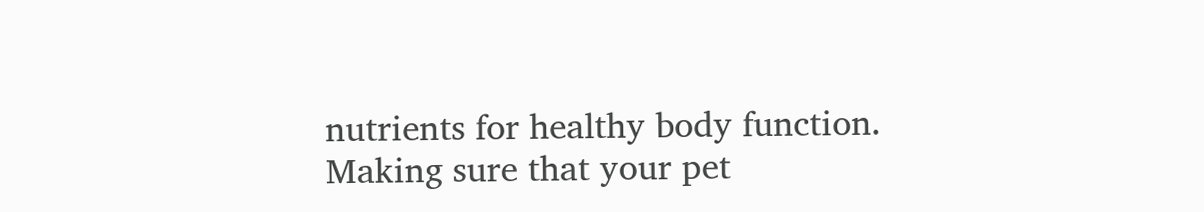nutrients for healthy body function. Making sure that your pet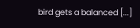bird gets a balanced [...]